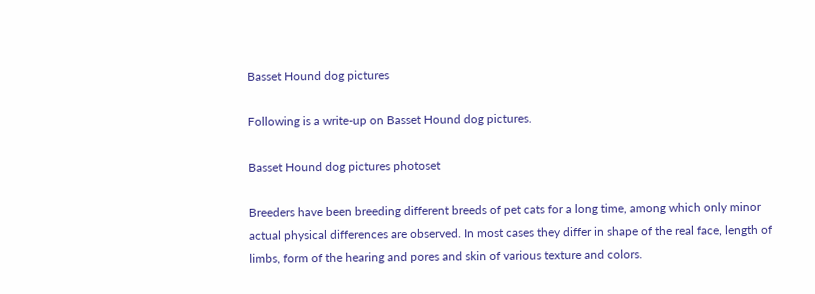Basset Hound dog pictures

Following is a write-up on Basset Hound dog pictures.

Basset Hound dog pictures photoset

Breeders have been breeding different breeds of pet cats for a long time, among which only minor actual physical differences are observed. In most cases they differ in shape of the real face, length of limbs, form of the hearing and pores and skin of various texture and colors.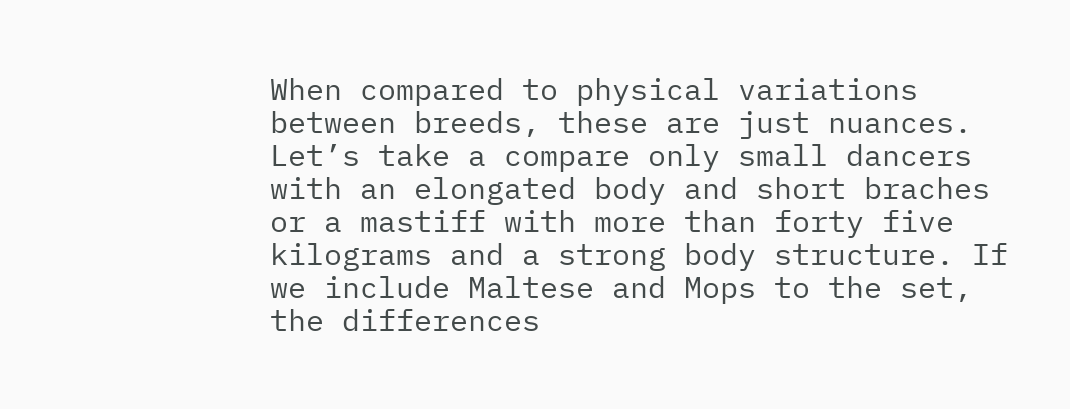When compared to physical variations between breeds, these are just nuances. Let’s take a compare only small dancers with an elongated body and short braches or a mastiff with more than forty five kilograms and a strong body structure. If we include Maltese and Mops to the set, the differences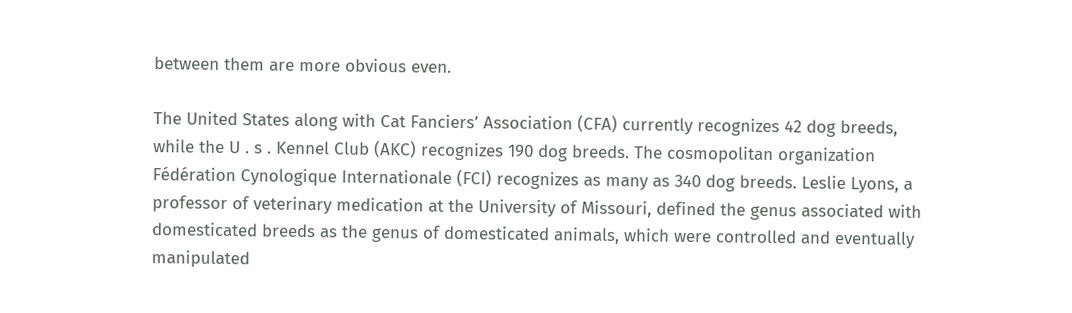between them are more obvious even.

The United States along with Cat Fanciers’ Association (CFA) currently recognizes 42 dog breeds, while the U . s . Kennel Club (AKC) recognizes 190 dog breeds. The cosmopolitan organization Fédération Cynologique Internationale (FCI) recognizes as many as 340 dog breeds. Leslie Lyons, a professor of veterinary medication at the University of Missouri, defined the genus associated with domesticated breeds as the genus of domesticated animals, which were controlled and eventually manipulated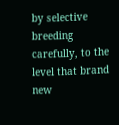by selective breeding carefully, to the level that brand new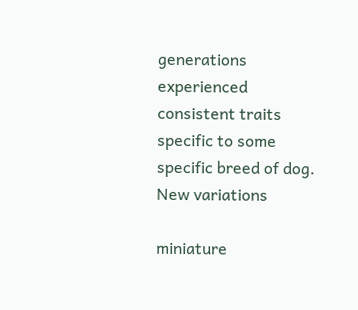generations experienced consistent traits specific to some specific breed of dog.
New variations

miniature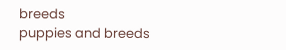breeds
puppies and breeds